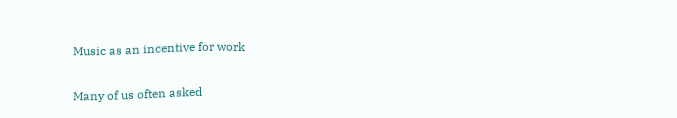Music as an incentive for work

Many of us often asked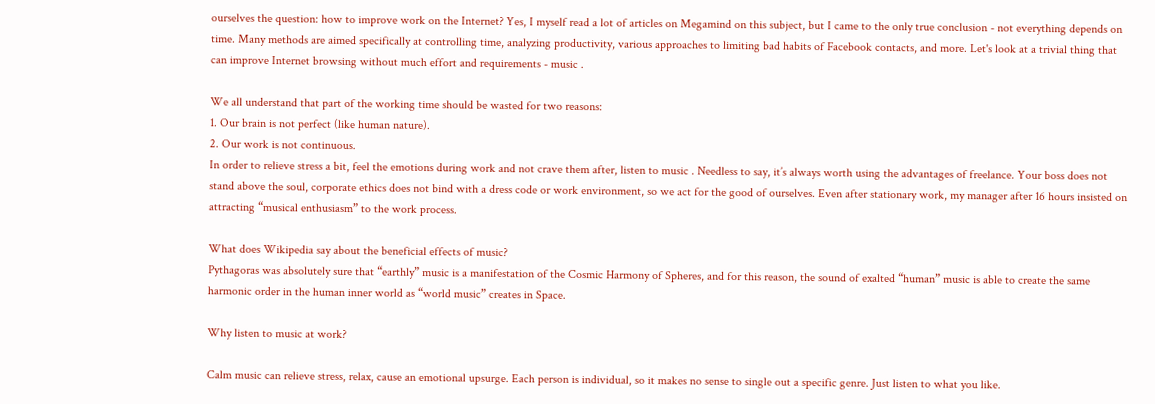ourselves the question: how to improve work on the Internet? Yes, I myself read a lot of articles on Megamind on this subject, but I came to the only true conclusion - not everything depends on time. Many methods are aimed specifically at controlling time, analyzing productivity, various approaches to limiting bad habits of Facebook contacts, and more. Let's look at a trivial thing that can improve Internet browsing without much effort and requirements - music .

We all understand that part of the working time should be wasted for two reasons:
1. Our brain is not perfect (like human nature).
2. Our work is not continuous.
In order to relieve stress a bit, feel the emotions during work and not crave them after, listen to music . Needless to say, it’s always worth using the advantages of freelance. Your boss does not stand above the soul, corporate ethics does not bind with a dress code or work environment, so we act for the good of ourselves. Even after stationary work, my manager after 16 hours insisted on attracting “musical enthusiasm” to the work process.

What does Wikipedia say about the beneficial effects of music?
Pythagoras was absolutely sure that “earthly” music is a manifestation of the Cosmic Harmony of Spheres, and for this reason, the sound of exalted “human” music is able to create the same harmonic order in the human inner world as “world music” creates in Space.

Why listen to music at work?

Calm music can relieve stress, relax, cause an emotional upsurge. Each person is individual, so it makes no sense to single out a specific genre. Just listen to what you like.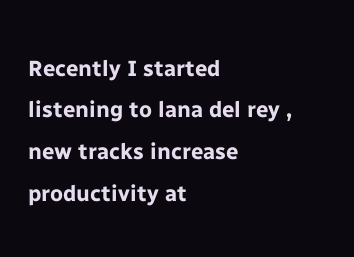Recently I started listening to lana del rey , new tracks increase productivity at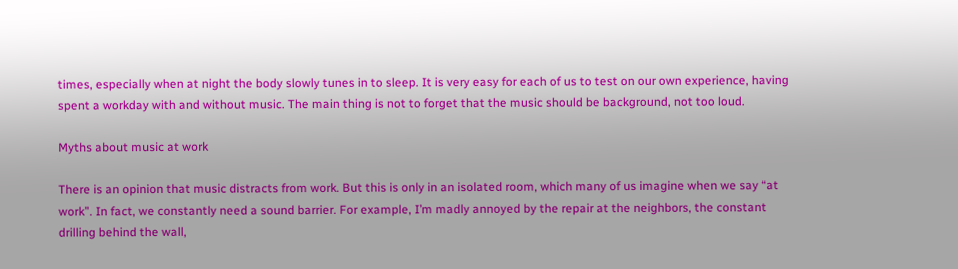times, especially when at night the body slowly tunes in to sleep. It is very easy for each of us to test on our own experience, having spent a workday with and without music. The main thing is not to forget that the music should be background, not too loud.

Myths about music at work

There is an opinion that music distracts from work. But this is only in an isolated room, which many of us imagine when we say “at work”. In fact, we constantly need a sound barrier. For example, I’m madly annoyed by the repair at the neighbors, the constant drilling behind the wall,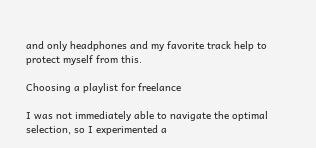and only headphones and my favorite track help to protect myself from this.

Choosing a playlist for freelance

I was not immediately able to navigate the optimal selection, so I experimented a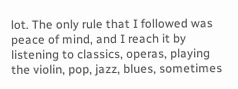lot. The only rule that I followed was peace of mind, and I reach it by listening to classics, operas, playing the violin, pop, jazz, blues, sometimes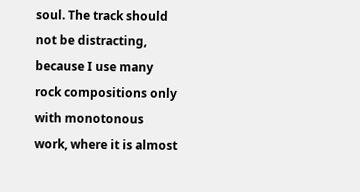soul. The track should not be distracting, because I use many rock compositions only with monotonous work, where it is almost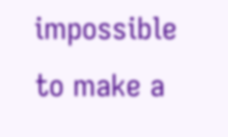impossible to make a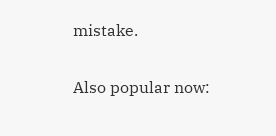mistake.

Also popular now: